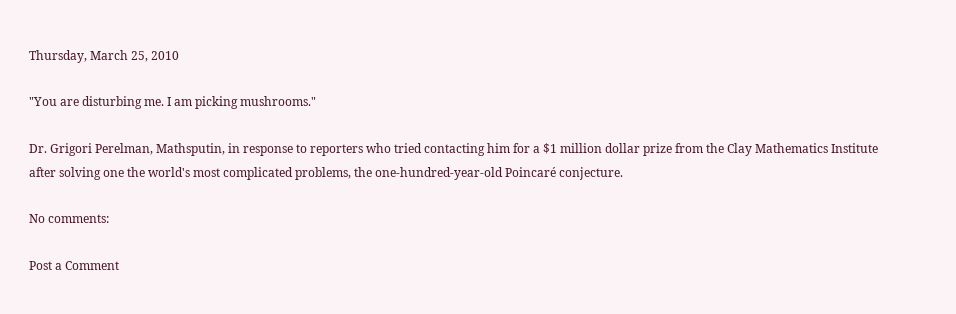Thursday, March 25, 2010

"You are disturbing me. I am picking mushrooms."

Dr. Grigori Perelman, Mathsputin, in response to reporters who tried contacting him for a $1 million dollar prize from the Clay Mathematics Institute after solving one the world's most complicated problems, the one-hundred-year-old Poincaré conjecture.

No comments:

Post a Comment